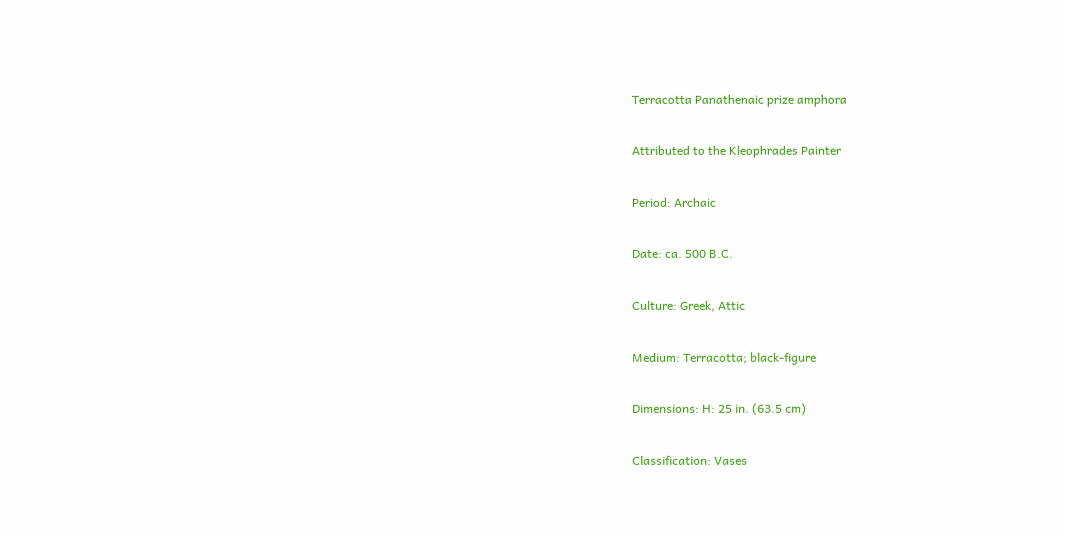Terracotta Panathenaic prize amphora

Attributed to the Kleophrades Painter

Period: Archaic

Date: ca. 500 B.C.

Culture: Greek, Attic

Medium: Terracotta; black-figure

Dimensions: H: 25 in. (63.5 cm)

Classification: Vases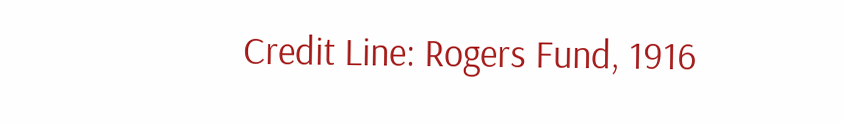Credit Line: Rogers Fund, 1916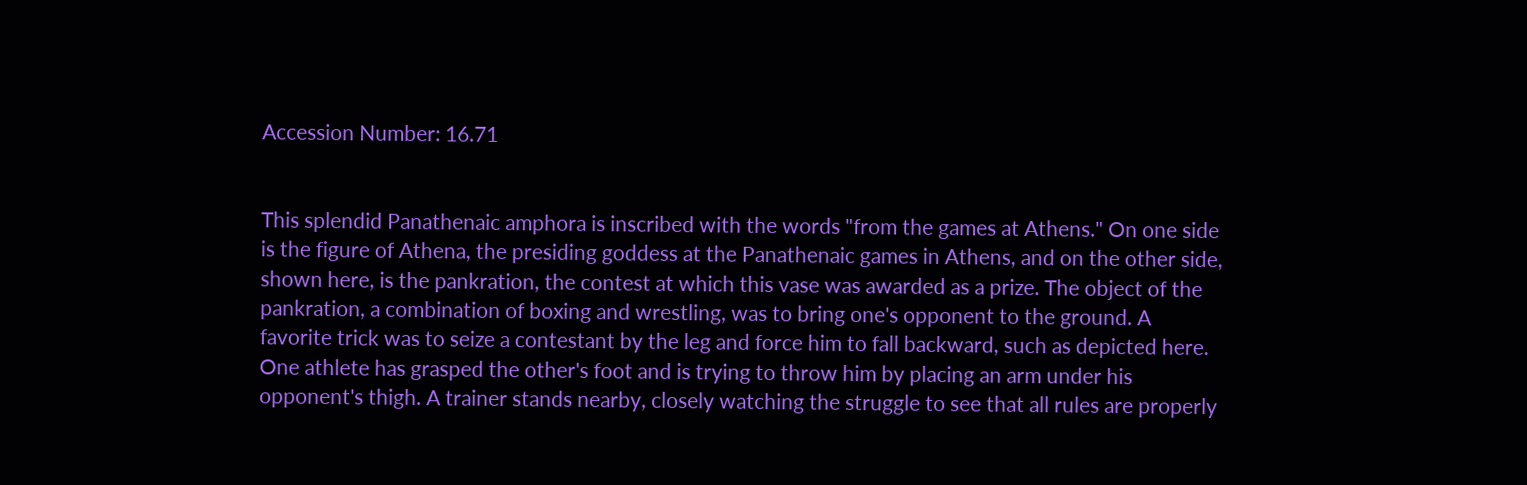Accession Number: 16.71


This splendid Panathenaic amphora is inscribed with the words "from the games at Athens." On one side is the figure of Athena, the presiding goddess at the Panathenaic games in Athens, and on the other side, shown here, is the pankration, the contest at which this vase was awarded as a prize. The object of the pankration, a combination of boxing and wrestling, was to bring one's opponent to the ground. A favorite trick was to seize a contestant by the leg and force him to fall backward, such as depicted here. One athlete has grasped the other's foot and is trying to throw him by placing an arm under his opponent's thigh. A trainer stands nearby, closely watching the struggle to see that all rules are properly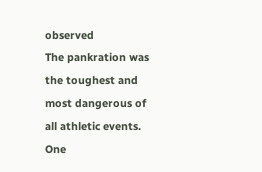observed
The pankration was the toughest and most dangerous of all athletic events. One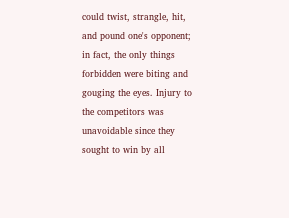could twist, strangle, hit, and pound one's opponent; in fact, the only things forbidden were biting and gouging the eyes. Injury to the competitors was unavoidable since they sought to win by all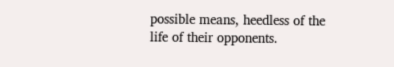possible means, heedless of the life of their opponents.